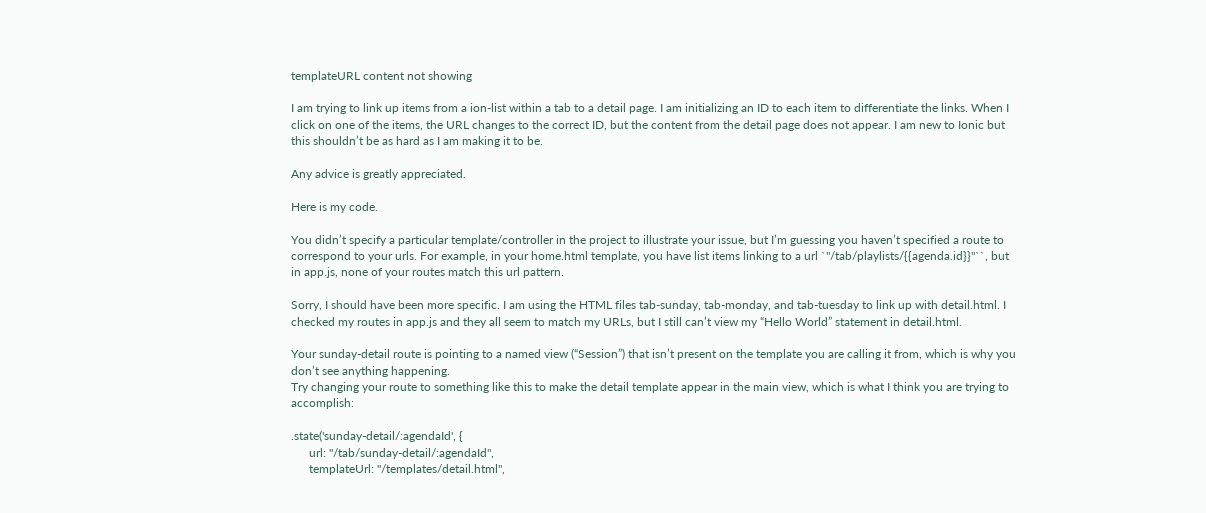templateURL content not showing

I am trying to link up items from a ion-list within a tab to a detail page. I am initializing an ID to each item to differentiate the links. When I click on one of the items, the URL changes to the correct ID, but the content from the detail page does not appear. I am new to Ionic but this shouldn’t be as hard as I am making it to be.

Any advice is greatly appreciated.

Here is my code.

You didn’t specify a particular template/controller in the project to illustrate your issue, but I’m guessing you haven’t specified a route to correspond to your urls. For example, in your home.html template, you have list items linking to a url `"/tab/playlists/{{agenda.id}}"``, but in app.js, none of your routes match this url pattern.

Sorry, I should have been more specific. I am using the HTML files tab-sunday, tab-monday, and tab-tuesday to link up with detail.html. I checked my routes in app.js and they all seem to match my URLs, but I still can’t view my “Hello World” statement in detail.html.

Your sunday-detail route is pointing to a named view (“Session”) that isn’t present on the template you are calling it from, which is why you don’t see anything happening.
Try changing your route to something like this to make the detail template appear in the main view, which is what I think you are trying to accomplish:

.state('sunday-detail/:agendaId', {
      url: "/tab/sunday-detail/:agendaId",
      templateUrl: "/templates/detail.html",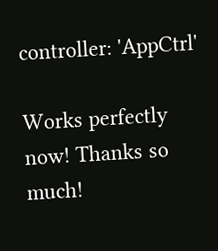controller: 'AppCtrl'

Works perfectly now! Thanks so much!